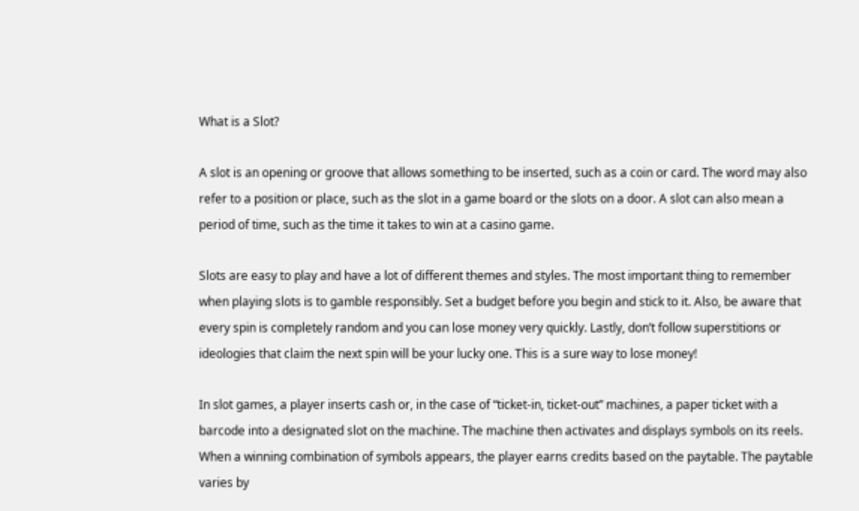What is a Slot?

A slot is an opening or groove that allows something to be inserted, such as a coin or card. The word may also refer to a position or place, such as the slot in a game board or the slots on a door. A slot can also mean a period of time, such as the time it takes to win at a casino game.

Slots are easy to play and have a lot of different themes and styles. The most important thing to remember when playing slots is to gamble responsibly. Set a budget before you begin and stick to it. Also, be aware that every spin is completely random and you can lose money very quickly. Lastly, don’t follow superstitions or ideologies that claim the next spin will be your lucky one. This is a sure way to lose money!

In slot games, a player inserts cash or, in the case of “ticket-in, ticket-out” machines, a paper ticket with a barcode into a designated slot on the machine. The machine then activates and displays symbols on its reels. When a winning combination of symbols appears, the player earns credits based on the paytable. The paytable varies by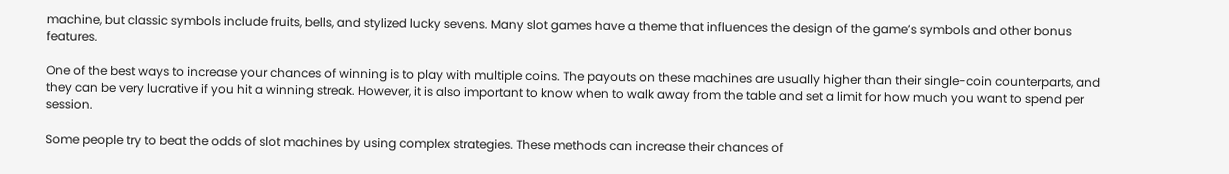machine, but classic symbols include fruits, bells, and stylized lucky sevens. Many slot games have a theme that influences the design of the game’s symbols and other bonus features.

One of the best ways to increase your chances of winning is to play with multiple coins. The payouts on these machines are usually higher than their single-coin counterparts, and they can be very lucrative if you hit a winning streak. However, it is also important to know when to walk away from the table and set a limit for how much you want to spend per session.

Some people try to beat the odds of slot machines by using complex strategies. These methods can increase their chances of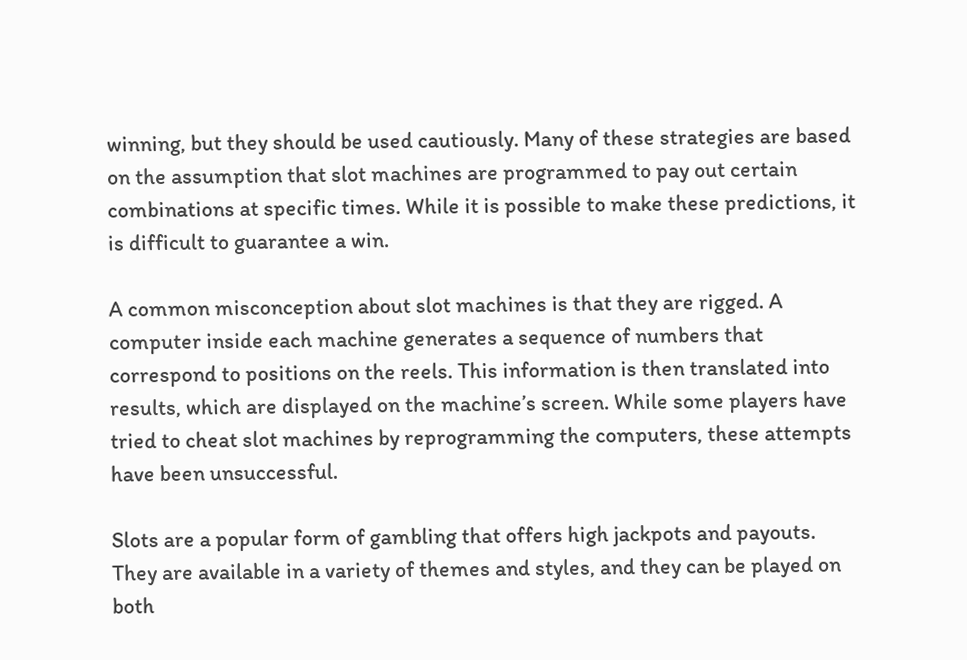winning, but they should be used cautiously. Many of these strategies are based on the assumption that slot machines are programmed to pay out certain combinations at specific times. While it is possible to make these predictions, it is difficult to guarantee a win.

A common misconception about slot machines is that they are rigged. A computer inside each machine generates a sequence of numbers that correspond to positions on the reels. This information is then translated into results, which are displayed on the machine’s screen. While some players have tried to cheat slot machines by reprogramming the computers, these attempts have been unsuccessful.

Slots are a popular form of gambling that offers high jackpots and payouts. They are available in a variety of themes and styles, and they can be played on both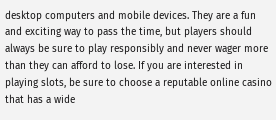desktop computers and mobile devices. They are a fun and exciting way to pass the time, but players should always be sure to play responsibly and never wager more than they can afford to lose. If you are interested in playing slots, be sure to choose a reputable online casino that has a wide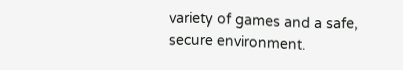variety of games and a safe, secure environment.